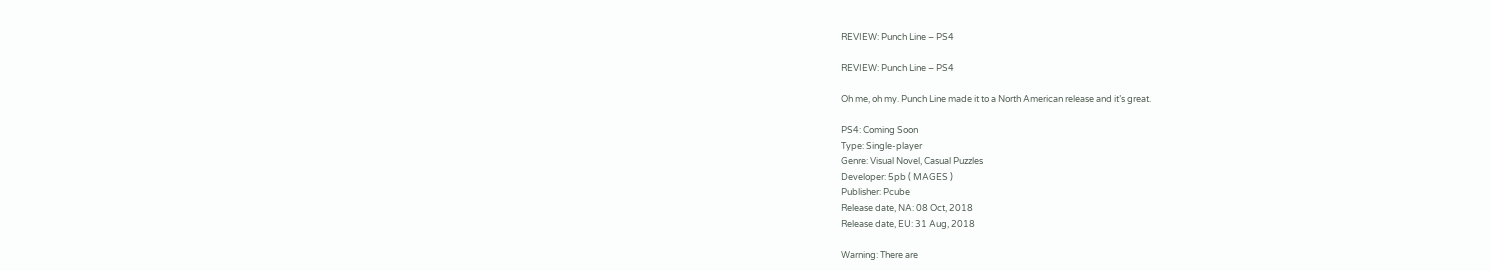REVIEW: Punch Line – PS4

REVIEW: Punch Line – PS4

Oh me, oh my. Punch Line made it to a North American release and it’s great.

PS4: Coming Soon
Type: Single-player
Genre: Visual Novel, Casual Puzzles
Developer: 5pb ( MAGES )
Publisher: Pcube
Release date, NA: 08 Oct, 2018
Release date, EU: 31 Aug, 2018

Warning: There are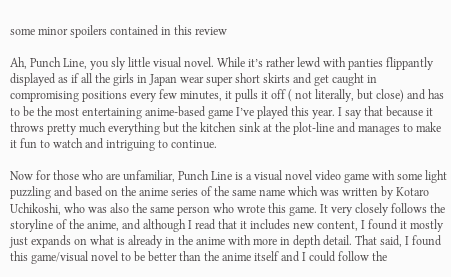some minor spoilers contained in this review

Ah, Punch Line, you sly little visual novel. While it’s rather lewd with panties flippantly displayed as if all the girls in Japan wear super short skirts and get caught in compromising positions every few minutes, it pulls it off ( not literally, but close) and has to be the most entertaining anime-based game I’ve played this year. I say that because it throws pretty much everything but the kitchen sink at the plot-line and manages to make it fun to watch and intriguing to continue.

Now for those who are unfamiliar, Punch Line is a visual novel video game with some light puzzling and based on the anime series of the same name which was written by Kotaro Uchikoshi, who was also the same person who wrote this game. It very closely follows the storyline of the anime, and although I read that it includes new content, I found it mostly just expands on what is already in the anime with more in depth detail. That said, I found this game/visual novel to be better than the anime itself and I could follow the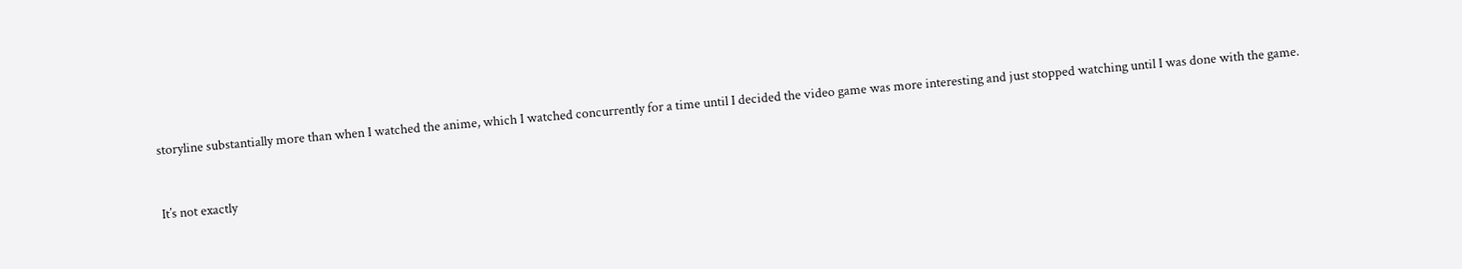storyline substantially more than when I watched the anime, which I watched concurrently for a time until I decided the video game was more interesting and just stopped watching until I was done with the game.


It’s not exactly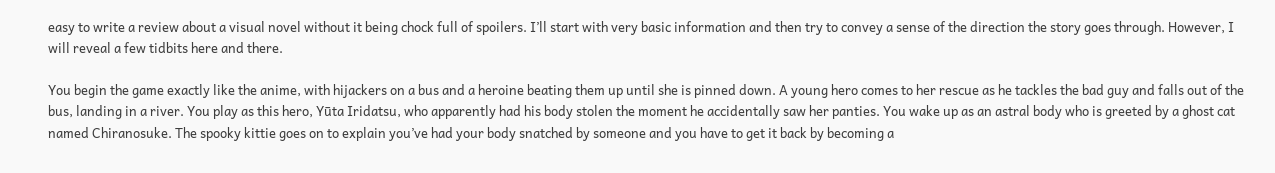easy to write a review about a visual novel without it being chock full of spoilers. I’ll start with very basic information and then try to convey a sense of the direction the story goes through. However, I will reveal a few tidbits here and there.

You begin the game exactly like the anime, with hijackers on a bus and a heroine beating them up until she is pinned down. A young hero comes to her rescue as he tackles the bad guy and falls out of the bus, landing in a river. You play as this hero, Yūta Iridatsu, who apparently had his body stolen the moment he accidentally saw her panties. You wake up as an astral body who is greeted by a ghost cat named Chiranosuke. The spooky kittie goes on to explain you’ve had your body snatched by someone and you have to get it back by becoming a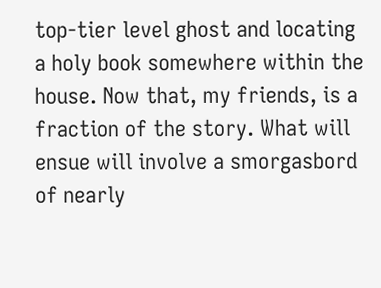top-tier level ghost and locating a holy book somewhere within the house. Now that, my friends, is a fraction of the story. What will ensue will involve a smorgasbord of nearly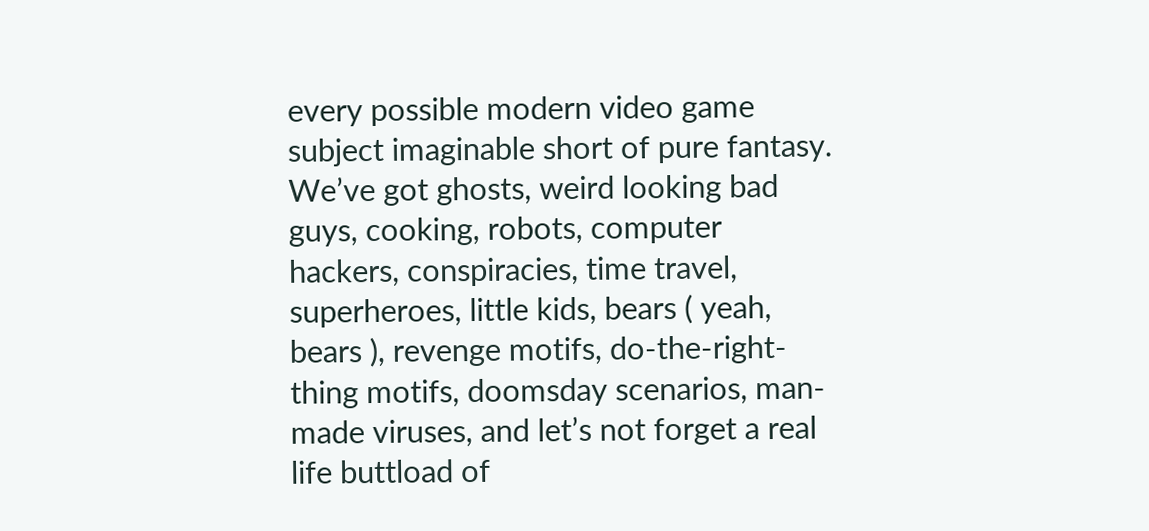every possible modern video game subject imaginable short of pure fantasy. We’ve got ghosts, weird looking bad guys, cooking, robots, computer hackers, conspiracies, time travel, superheroes, little kids, bears ( yeah, bears ), revenge motifs, do-the-right-thing motifs, doomsday scenarios, man-made viruses, and let’s not forget a real life buttload of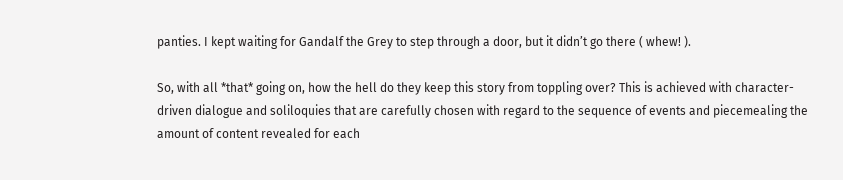panties. I kept waiting for Gandalf the Grey to step through a door, but it didn’t go there ( whew! ).

So, with all *that* going on, how the hell do they keep this story from toppling over? This is achieved with character-driven dialogue and soliloquies that are carefully chosen with regard to the sequence of events and piecemealing the amount of content revealed for each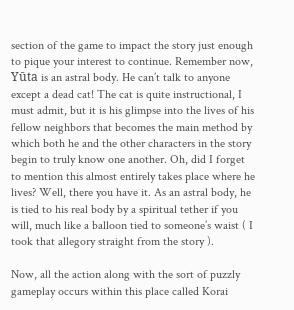section of the game to impact the story just enough to pique your interest to continue. Remember now, Yūta is an astral body. He can’t talk to anyone except a dead cat! The cat is quite instructional, I must admit, but it is his glimpse into the lives of his fellow neighbors that becomes the main method by which both he and the other characters in the story begin to truly know one another. Oh, did I forget to mention this almost entirely takes place where he lives? Well, there you have it. As an astral body, he is tied to his real body by a spiritual tether if you will, much like a balloon tied to someone’s waist ( I took that allegory straight from the story ).

Now, all the action along with the sort of puzzly gameplay occurs within this place called Korai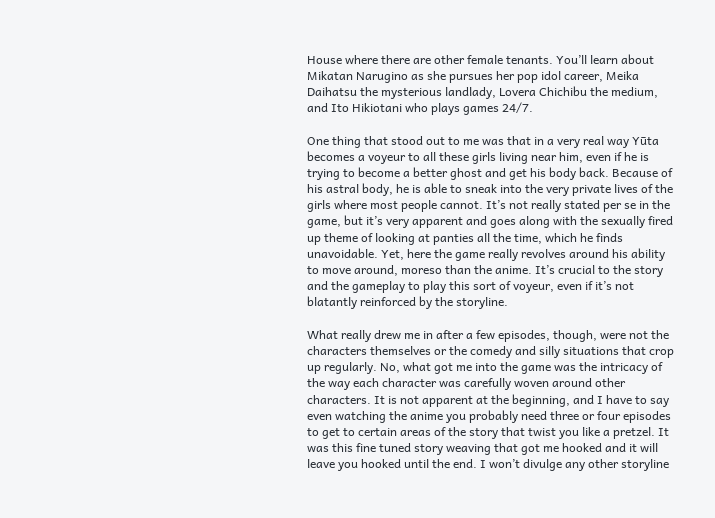House where there are other female tenants. You’ll learn about Mikatan Narugino as she pursues her pop idol career, Meika Daihatsu the mysterious landlady, Lovera Chichibu the medium, and Ito Hikiotani who plays games 24/7.

One thing that stood out to me was that in a very real way Yūta becomes a voyeur to all these girls living near him, even if he is trying to become a better ghost and get his body back. Because of his astral body, he is able to sneak into the very private lives of the girls where most people cannot. It’s not really stated per se in the game, but it’s very apparent and goes along with the sexually fired up theme of looking at panties all the time, which he finds unavoidable. Yet, here the game really revolves around his ability to move around, moreso than the anime. It’s crucial to the story and the gameplay to play this sort of voyeur, even if it’s not blatantly reinforced by the storyline.

What really drew me in after a few episodes, though, were not the characters themselves or the comedy and silly situations that crop up regularly. No, what got me into the game was the intricacy of the way each character was carefully woven around other characters. It is not apparent at the beginning, and I have to say even watching the anime you probably need three or four episodes to get to certain areas of the story that twist you like a pretzel. It was this fine tuned story weaving that got me hooked and it will leave you hooked until the end. I won’t divulge any other storyline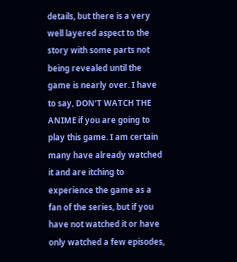details, but there is a very well layered aspect to the story with some parts not being revealed until the game is nearly over. I have to say, DON’T WATCH THE ANIME if you are going to play this game. I am certain many have already watched it and are itching to experience the game as a fan of the series, but if you have not watched it or have only watched a few episodes,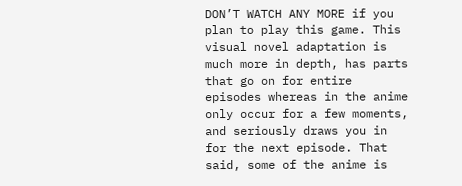DON’T WATCH ANY MORE if you plan to play this game. This visual novel adaptation is much more in depth, has parts that go on for entire episodes whereas in the anime only occur for a few moments, and seriously draws you in for the next episode. That said, some of the anime is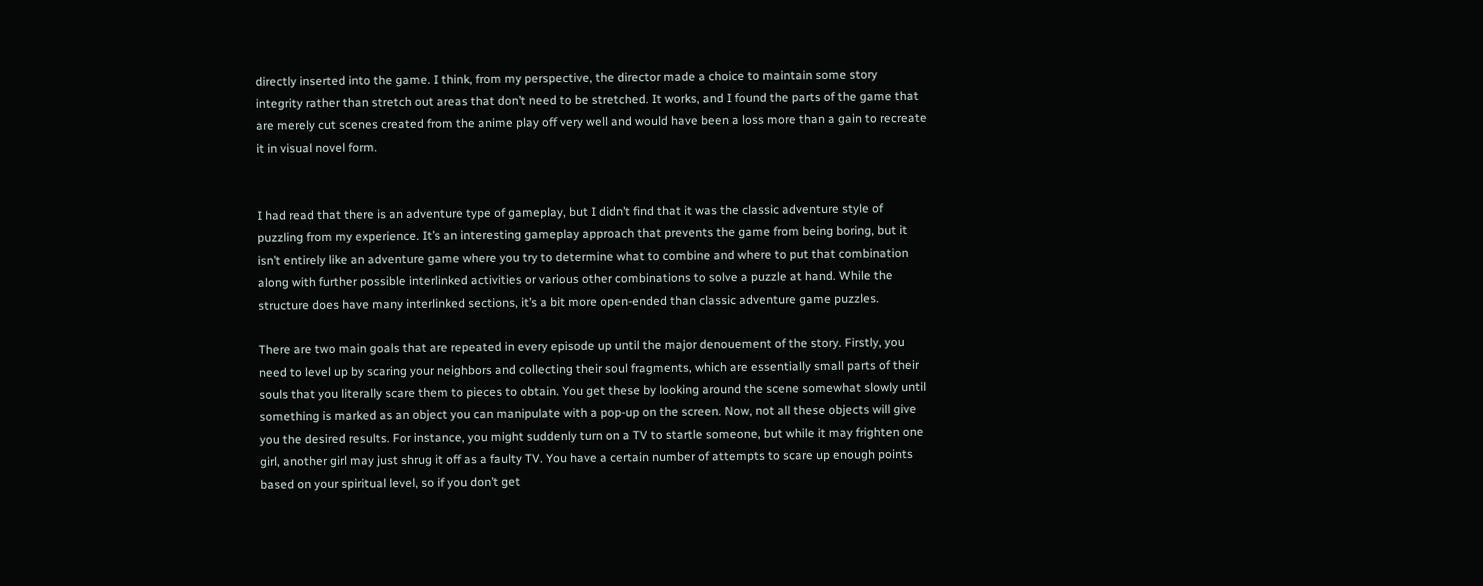directly inserted into the game. I think, from my perspective, the director made a choice to maintain some story integrity rather than stretch out areas that don’t need to be stretched. It works, and I found the parts of the game that are merely cut scenes created from the anime play off very well and would have been a loss more than a gain to recreate it in visual novel form.


I had read that there is an adventure type of gameplay, but I didn’t find that it was the classic adventure style of puzzling from my experience. It’s an interesting gameplay approach that prevents the game from being boring, but it isn’t entirely like an adventure game where you try to determine what to combine and where to put that combination along with further possible interlinked activities or various other combinations to solve a puzzle at hand. While the structure does have many interlinked sections, it’s a bit more open-ended than classic adventure game puzzles.

There are two main goals that are repeated in every episode up until the major denouement of the story. Firstly, you need to level up by scaring your neighbors and collecting their soul fragments, which are essentially small parts of their souls that you literally scare them to pieces to obtain. You get these by looking around the scene somewhat slowly until something is marked as an object you can manipulate with a pop-up on the screen. Now, not all these objects will give you the desired results. For instance, you might suddenly turn on a TV to startle someone, but while it may frighten one girl, another girl may just shrug it off as a faulty TV. You have a certain number of attempts to scare up enough points based on your spiritual level, so if you don’t get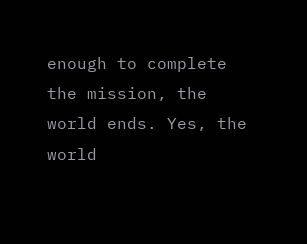enough to complete the mission, the world ends. Yes, the world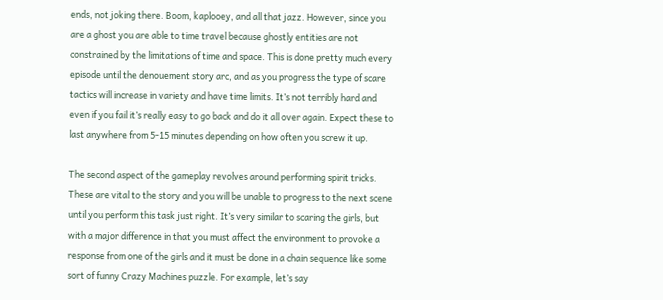ends, not joking there. Boom, kaplooey, and all that jazz. However, since you are a ghost you are able to time travel because ghostly entities are not constrained by the limitations of time and space. This is done pretty much every episode until the denouement story arc, and as you progress the type of scare tactics will increase in variety and have time limits. It’s not terribly hard and even if you fail it’s really easy to go back and do it all over again. Expect these to last anywhere from 5-15 minutes depending on how often you screw it up.

The second aspect of the gameplay revolves around performing spirit tricks. These are vital to the story and you will be unable to progress to the next scene until you perform this task just right. It’s very similar to scaring the girls, but with a major difference in that you must affect the environment to provoke a response from one of the girls and it must be done in a chain sequence like some sort of funny Crazy Machines puzzle. For example, let’s say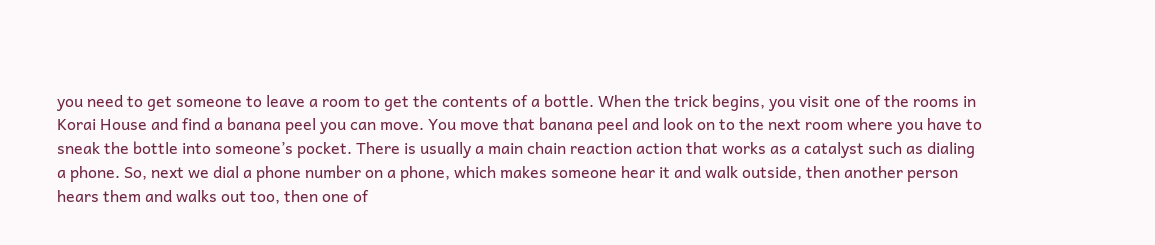you need to get someone to leave a room to get the contents of a bottle. When the trick begins, you visit one of the rooms in Korai House and find a banana peel you can move. You move that banana peel and look on to the next room where you have to sneak the bottle into someone’s pocket. There is usually a main chain reaction action that works as a catalyst such as dialing a phone. So, next we dial a phone number on a phone, which makes someone hear it and walk outside, then another person hears them and walks out too, then one of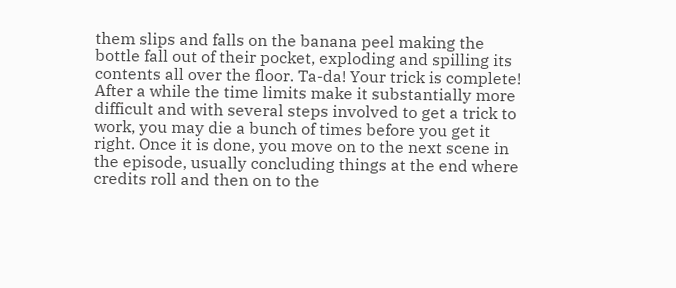them slips and falls on the banana peel making the bottle fall out of their pocket, exploding and spilling its contents all over the floor. Ta-da! Your trick is complete! After a while the time limits make it substantially more difficult and with several steps involved to get a trick to work, you may die a bunch of times before you get it right. Once it is done, you move on to the next scene in the episode, usually concluding things at the end where credits roll and then on to the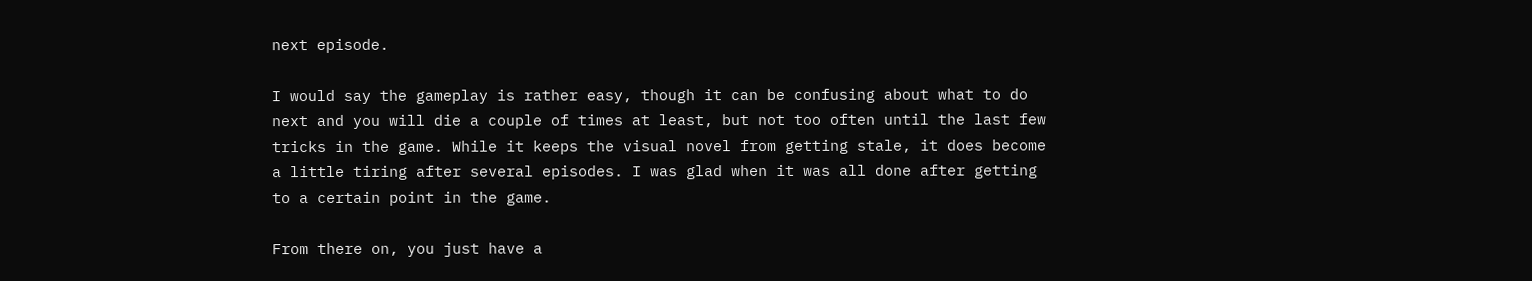next episode.

I would say the gameplay is rather easy, though it can be confusing about what to do next and you will die a couple of times at least, but not too often until the last few tricks in the game. While it keeps the visual novel from getting stale, it does become a little tiring after several episodes. I was glad when it was all done after getting to a certain point in the game.

From there on, you just have a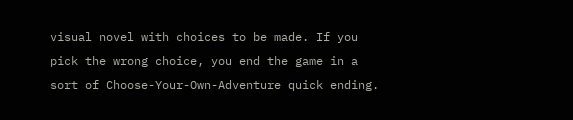visual novel with choices to be made. If you pick the wrong choice, you end the game in a sort of Choose-Your-Own-Adventure quick ending.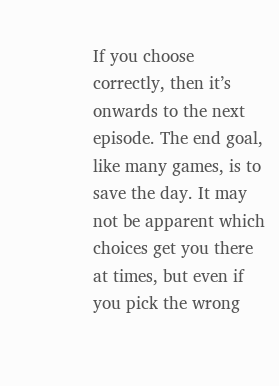If you choose correctly, then it’s onwards to the next episode. The end goal, like many games, is to save the day. It may not be apparent which choices get you there at times, but even if you pick the wrong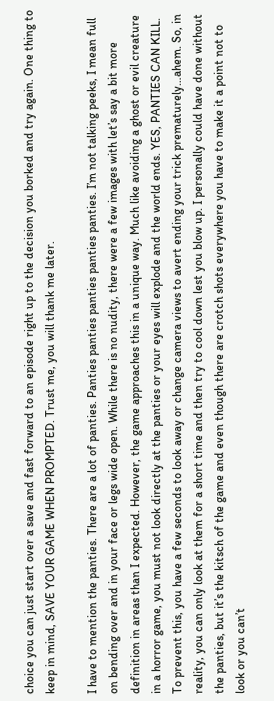choice you can just start over a save and fast forward to an episode right up to the decision you borked and try again. One thing to keep in mind, SAVE YOUR GAME WHEN PROMPTED. Trust me, you will thank me later.

I have to mention the panties. There are a lot of panties. Panties panties panties panties panties. I’m not talking peeks, I mean full on bending over and in your face or legs wide open. While there is no nudity, there were a few images with let’s say a bit more definition in areas than I expected. However, the game approaches this in a unique way. Much like avoiding a ghost or evil creature in a horror game, you must not look directly at the panties or your eyes will explode and the world ends. YES, PANTIES CAN KILL. To prevent this, you have a few seconds to look away or change camera views to avert ending your trick prematurely…ahem. So, in reality, you can only look at them for a short time and then try to cool down lest you blow up. I personally could have done without the panties, but it’s the kitsch of the game and even though there are crotch shots everywhere you have to make it a point not to look or you can’t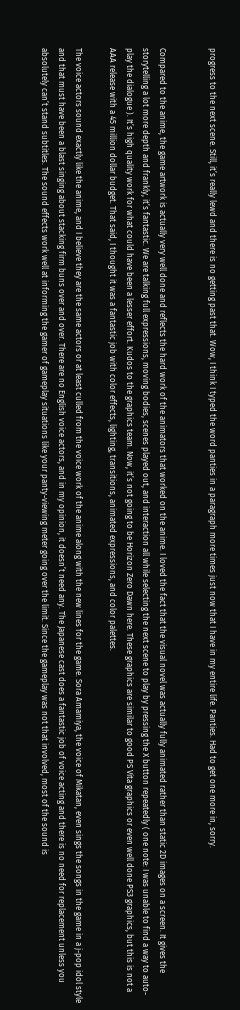progress to the next scene. Still, it’s really lewd and there is no getting past that. Wow, I think I typed the word panties in a paragraph more times just now that I have in my entire life. Panties. Had to get one more in, sorry.


Compared to the anime, the game artwork is actually very well done and reflects the hard work of the animators that worked on the anime. I loved the fact that the visual novel was actually fully animated rather than static 2D images on a screen. It gives the storytelling a lot more depth and frankly, it’s fantastic. We are talking full expressions, moving bodies, scenes played out, and interaction all while selecting the next scene to play by pressing the X button repeatedly ( one note: I was unable to find a way to auto-play the dialogue ). It’s high quality work for what could have been a lesser effort. Kudos to the graphics team. Now, it’s not going to be Horizon Zero Dawn here. These graphics are similar to good PS Vita graphics or even well done PS3 graphics, but this is not a AAA release with a 45 million dollar budget. That said, I thought it was a fantastic job with color effects, lighting, transitions, animated expressions, and color palettes.

The voice actors sound exactly like the anime, and I believe they are the same actors or at least culled from the voice work of the anime along with the new lines for the game. Sora Amamiya, the voice of Mikatan, even sings the songs in the game in a j-pop idol style and that must have been a blast singing about stacking firm buns over and over. There are no English voice actors, and in my opinion, it doesn’t need any. The Japanese cast does a fantastic job of voice acting and there is no need for replacement unless you absolutely can’t stand subtitles. The sound effects work well at informing the gamer of gameplay situations like your panty-viewing meter going over the limit. Since the gameplay was not that involved, most of the sound is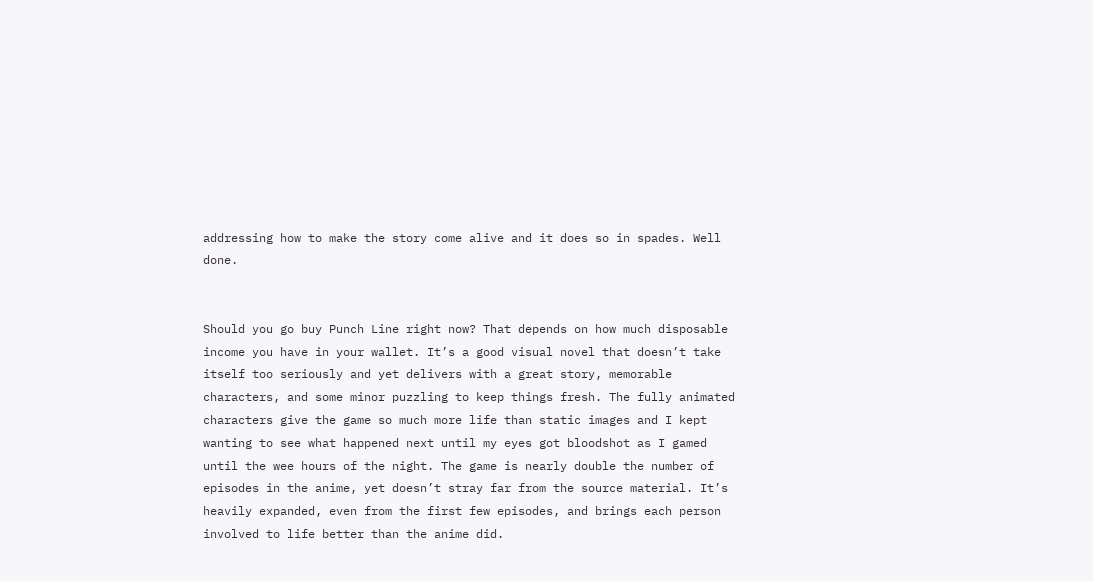addressing how to make the story come alive and it does so in spades. Well done.


Should you go buy Punch Line right now? That depends on how much disposable income you have in your wallet. It’s a good visual novel that doesn’t take itself too seriously and yet delivers with a great story, memorable characters, and some minor puzzling to keep things fresh. The fully animated characters give the game so much more life than static images and I kept wanting to see what happened next until my eyes got bloodshot as I gamed until the wee hours of the night. The game is nearly double the number of episodes in the anime, yet doesn’t stray far from the source material. It’s heavily expanded, even from the first few episodes, and brings each person involved to life better than the anime did.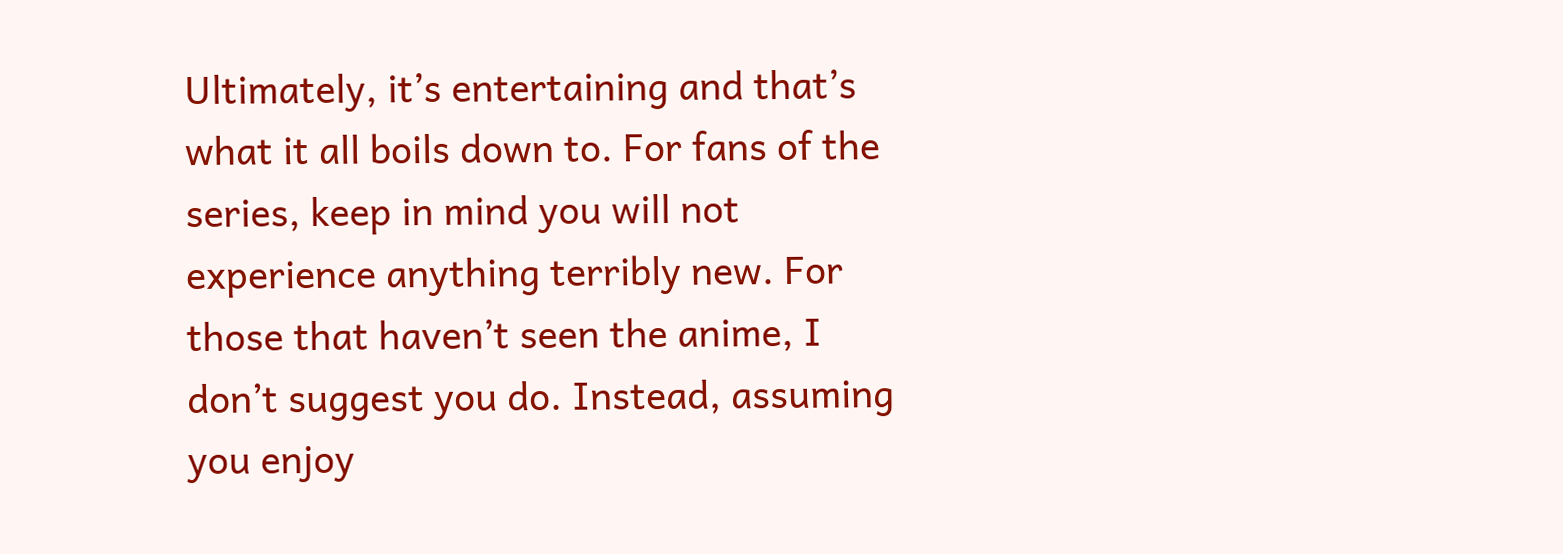Ultimately, it’s entertaining and that’s what it all boils down to. For fans of the series, keep in mind you will not experience anything terribly new. For those that haven’t seen the anime, I don’t suggest you do. Instead, assuming you enjoy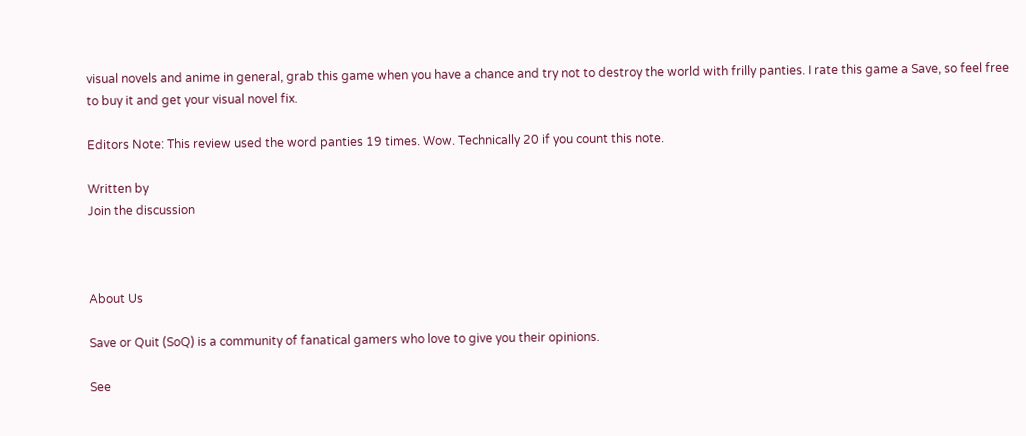visual novels and anime in general, grab this game when you have a chance and try not to destroy the world with frilly panties. I rate this game a Save, so feel free to buy it and get your visual novel fix.

Editors Note: This review used the word panties 19 times. Wow. Technically 20 if you count this note.

Written by
Join the discussion



About Us

Save or Quit (SoQ) is a community of fanatical gamers who love to give you their opinions.

See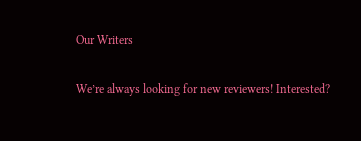Our Writers

We’re always looking for new reviewers! Interested?